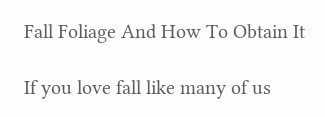Fall Foliage And How To Obtain It

If you love fall like many of us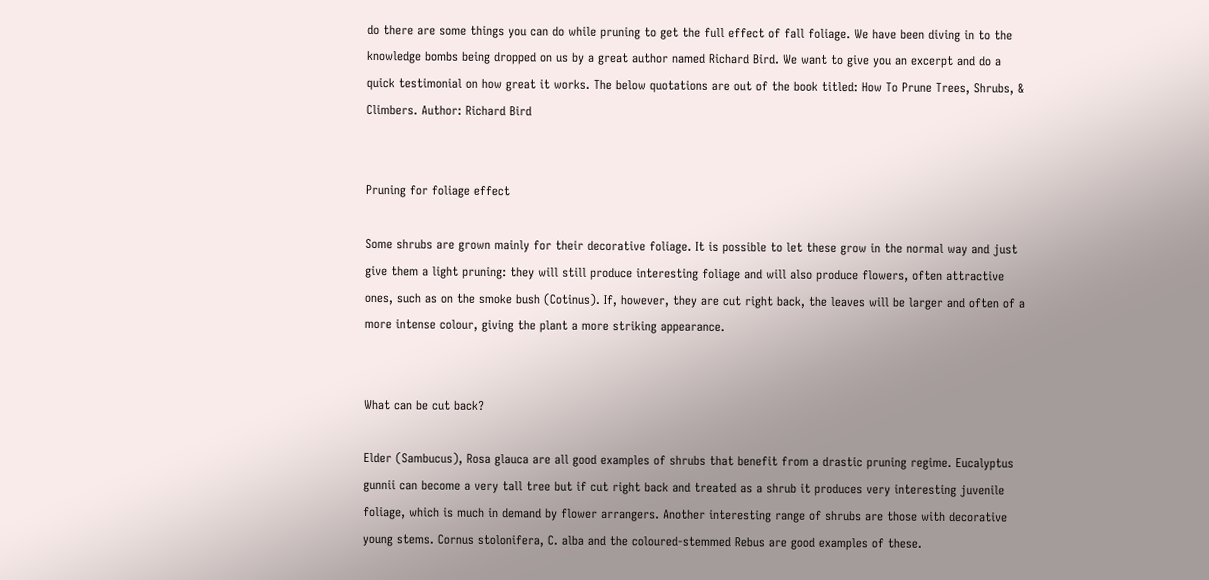do there are some things you can do while pruning to get the full effect of fall foliage. We have been diving in to the knowledge bombs being dropped on us by a great author named Richard Bird. We want to give you an excerpt and do a quick testimonial on how great it works. The below quotations are out of the book titled: How To Prune Trees, Shrubs, & Climbers. Author: Richard Bird


Pruning for foliage effect

Some shrubs are grown mainly for their decorative foliage. It is possible to let these grow in the normal way and just give them a light pruning: they will still produce interesting foliage and will also produce flowers, often attractive ones, such as on the smoke bush (Cotinus). If, however, they are cut right back, the leaves will be larger and often of a more intense colour, giving the plant a more striking appearance.


What can be cut back?

Elder (Sambucus), Rosa glauca are all good examples of shrubs that benefit from a drastic pruning regime. Eucalyptus gunnii can become a very tall tree but if cut right back and treated as a shrub it produces very interesting juvenile foliage, which is much in demand by flower arrangers. Another interesting range of shrubs are those with decorative young stems. Cornus stolonifera, C. alba and the coloured-stemmed Rebus are good examples of these.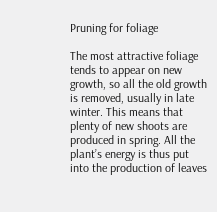Pruning for foliage

The most attractive foliage tends to appear on new growth, so all the old growth is removed, usually in late winter. This means that plenty of new shoots are produced in spring. All the plant’s energy is thus put into the production of leaves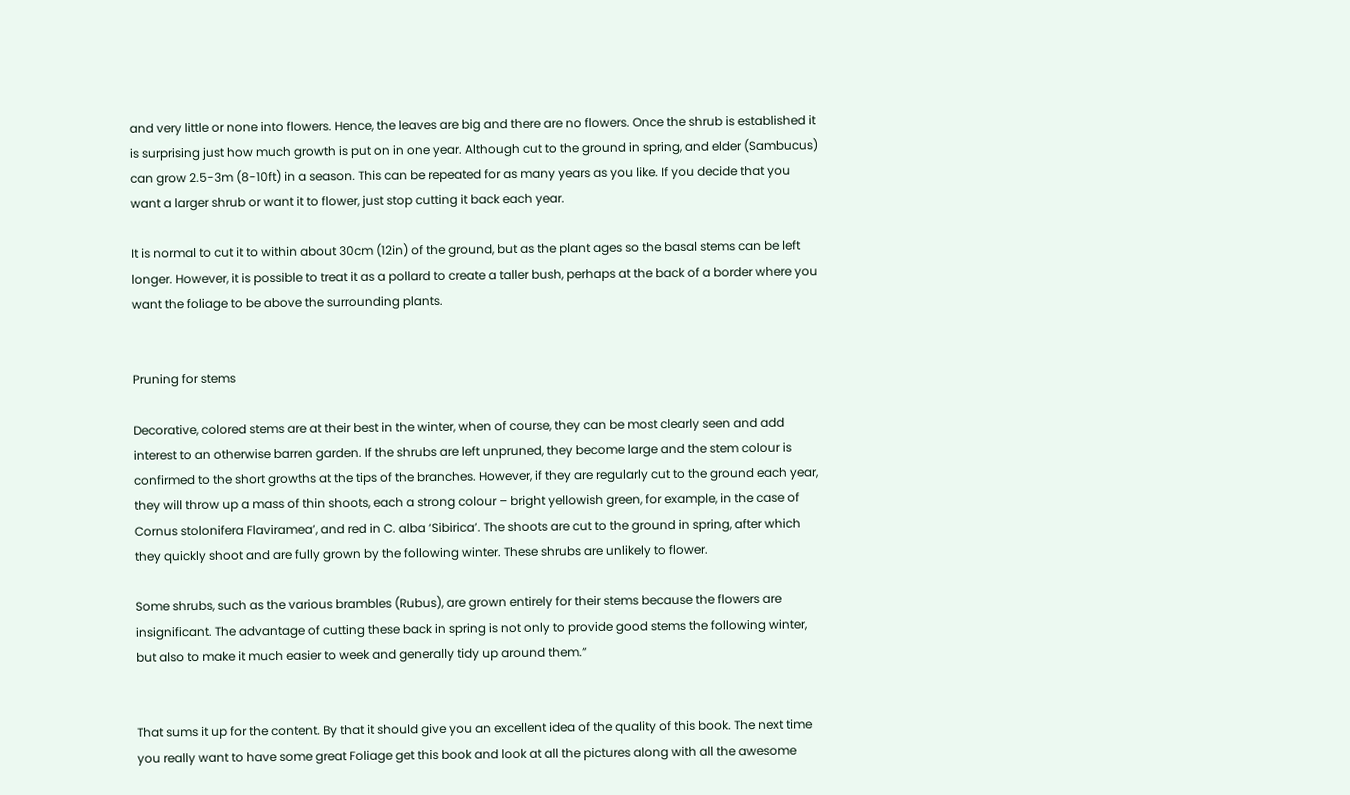and very little or none into flowers. Hence, the leaves are big and there are no flowers. Once the shrub is established it is surprising just how much growth is put on in one year. Although cut to the ground in spring, and elder (Sambucus) can grow 2.5-3m (8-10ft) in a season. This can be repeated for as many years as you like. If you decide that you want a larger shrub or want it to flower, just stop cutting it back each year.

It is normal to cut it to within about 30cm (12in) of the ground, but as the plant ages so the basal stems can be left longer. However, it is possible to treat it as a pollard to create a taller bush, perhaps at the back of a border where you want the foliage to be above the surrounding plants.


Pruning for stems

Decorative, colored stems are at their best in the winter, when of course, they can be most clearly seen and add interest to an otherwise barren garden. If the shrubs are left unpruned, they become large and the stem colour is confirmed to the short growths at the tips of the branches. However, if they are regularly cut to the ground each year, they will throw up a mass of thin shoots, each a strong colour – bright yellowish green, for example, in the case of Cornus stolonifera Flaviramea’, and red in C. alba ‘Sibirica’. The shoots are cut to the ground in spring, after which they quickly shoot and are fully grown by the following winter. These shrubs are unlikely to flower.

Some shrubs, such as the various brambles (Rubus), are grown entirely for their stems because the flowers are insignificant. The advantage of cutting these back in spring is not only to provide good stems the following winter, but also to make it much easier to week and generally tidy up around them.”


That sums it up for the content. By that it should give you an excellent idea of the quality of this book. The next time you really want to have some great Foliage get this book and look at all the pictures along with all the awesome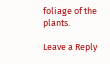foliage of the plants.

Leave a Reply